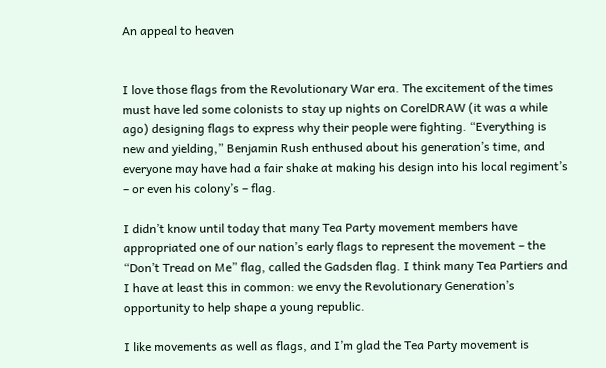An appeal to heaven


I love those flags from the Revolutionary War era. The excitement of the times must have led some colonists to stay up nights on CorelDRAW (it was a while ago) designing flags to express why their people were fighting. “Everything is new and yielding,” Benjamin Rush enthused about his generation’s time, and everyone may have had a fair shake at making his design into his local regiment’s – or even his colony’s – flag.

I didn’t know until today that many Tea Party movement members have appropriated one of our nation’s early flags to represent the movement – the “Don’t Tread on Me” flag, called the Gadsden flag. I think many Tea Partiers and I have at least this in common: we envy the Revolutionary Generation’s opportunity to help shape a young republic.

I like movements as well as flags, and I’m glad the Tea Party movement is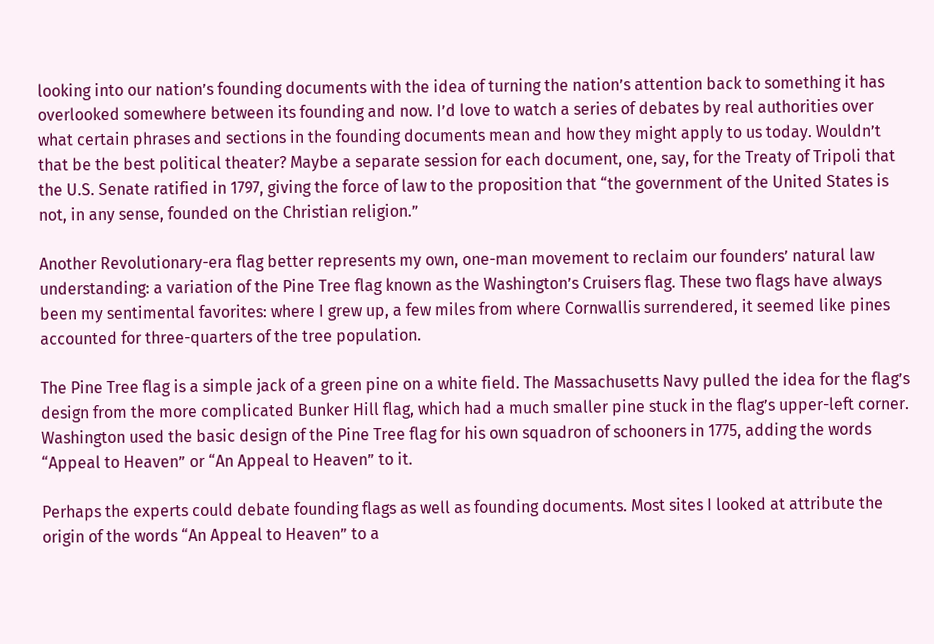looking into our nation’s founding documents with the idea of turning the nation’s attention back to something it has overlooked somewhere between its founding and now. I’d love to watch a series of debates by real authorities over what certain phrases and sections in the founding documents mean and how they might apply to us today. Wouldn’t that be the best political theater? Maybe a separate session for each document, one, say, for the Treaty of Tripoli that the U.S. Senate ratified in 1797, giving the force of law to the proposition that “the government of the United States is not, in any sense, founded on the Christian religion.”

Another Revolutionary-era flag better represents my own, one-man movement to reclaim our founders’ natural law understanding: a variation of the Pine Tree flag known as the Washington’s Cruisers flag. These two flags have always been my sentimental favorites: where I grew up, a few miles from where Cornwallis surrendered, it seemed like pines accounted for three-quarters of the tree population.

The Pine Tree flag is a simple jack of a green pine on a white field. The Massachusetts Navy pulled the idea for the flag’s design from the more complicated Bunker Hill flag, which had a much smaller pine stuck in the flag’s upper-left corner. Washington used the basic design of the Pine Tree flag for his own squadron of schooners in 1775, adding the words “Appeal to Heaven” or “An Appeal to Heaven” to it.

Perhaps the experts could debate founding flags as well as founding documents. Most sites I looked at attribute the origin of the words “An Appeal to Heaven” to a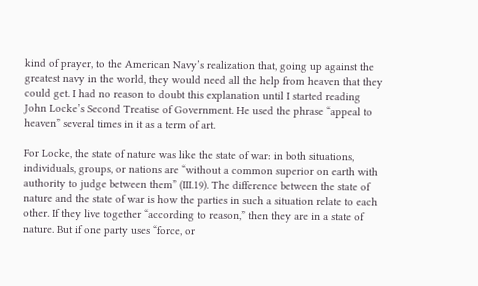kind of prayer, to the American Navy’s realization that, going up against the greatest navy in the world, they would need all the help from heaven that they could get. I had no reason to doubt this explanation until I started reading John Locke’s Second Treatise of Government. He used the phrase “appeal to heaven” several times in it as a term of art.

For Locke, the state of nature was like the state of war: in both situations, individuals, groups, or nations are “without a common superior on earth with authority to judge between them” (III.19). The difference between the state of nature and the state of war is how the parties in such a situation relate to each other. If they live together “according to reason,” then they are in a state of nature. But if one party uses “force, or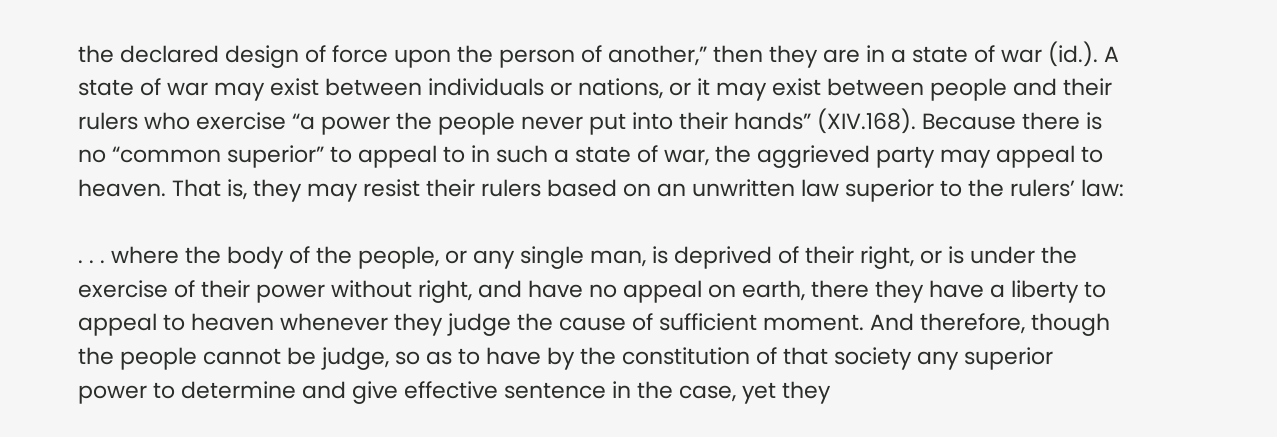the declared design of force upon the person of another,” then they are in a state of war (id.). A state of war may exist between individuals or nations, or it may exist between people and their rulers who exercise “a power the people never put into their hands” (XIV.168). Because there is no “common superior” to appeal to in such a state of war, the aggrieved party may appeal to heaven. That is, they may resist their rulers based on an unwritten law superior to the rulers’ law:

. . . where the body of the people, or any single man, is deprived of their right, or is under the exercise of their power without right, and have no appeal on earth, there they have a liberty to appeal to heaven whenever they judge the cause of sufficient moment. And therefore, though the people cannot be judge, so as to have by the constitution of that society any superior power to determine and give effective sentence in the case, yet they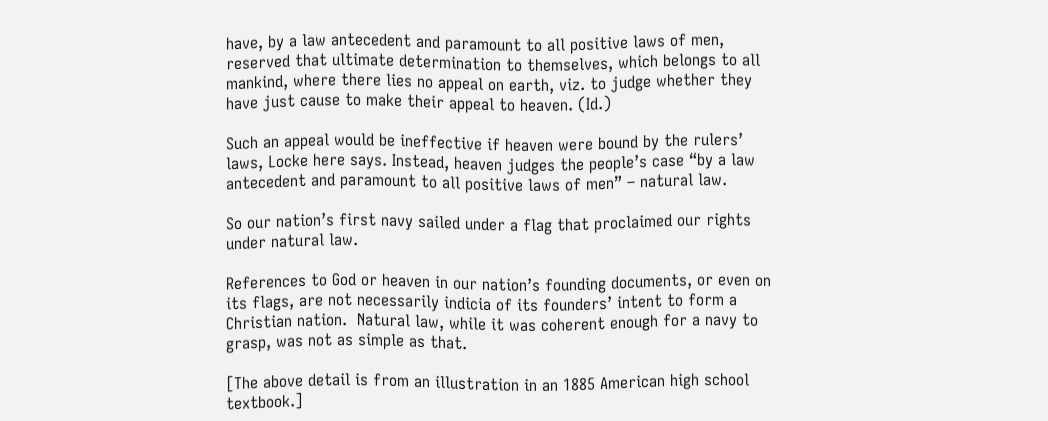have, by a law antecedent and paramount to all positive laws of men, reserved that ultimate determination to themselves, which belongs to all mankind, where there lies no appeal on earth, viz. to judge whether they have just cause to make their appeal to heaven. (Id.)

Such an appeal would be ineffective if heaven were bound by the rulers’ laws, Locke here says. Instead, heaven judges the people’s case “by a law antecedent and paramount to all positive laws of men” – natural law.

So our nation’s first navy sailed under a flag that proclaimed our rights under natural law.

References to God or heaven in our nation’s founding documents, or even on its flags, are not necessarily indicia of its founders’ intent to form a Christian nation.  Natural law, while it was coherent enough for a navy to grasp, was not as simple as that.

[The above detail is from an illustration in an 1885 American high school textbook.]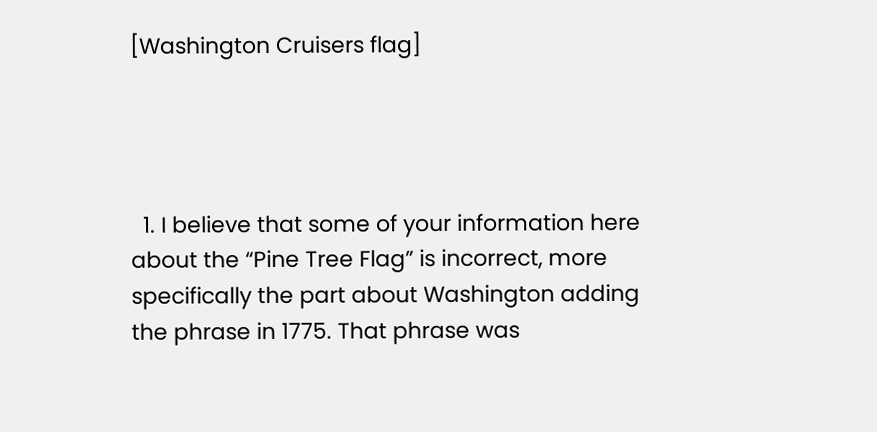[Washington Cruisers flag]




  1. I believe that some of your information here about the “Pine Tree Flag” is incorrect, more specifically the part about Washington adding the phrase in 1775. That phrase was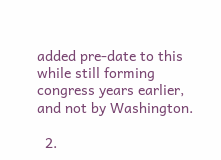added pre-date to this while still forming congress years earlier, and not by Washington.

  2.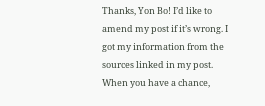Thanks, Yon Bo! I’d like to amend my post if it’s wrong. I got my information from the sources linked in my post. When you have a chance,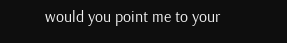would you point me to your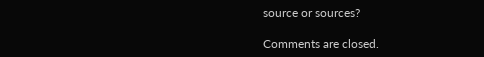source or sources?

Comments are closed.